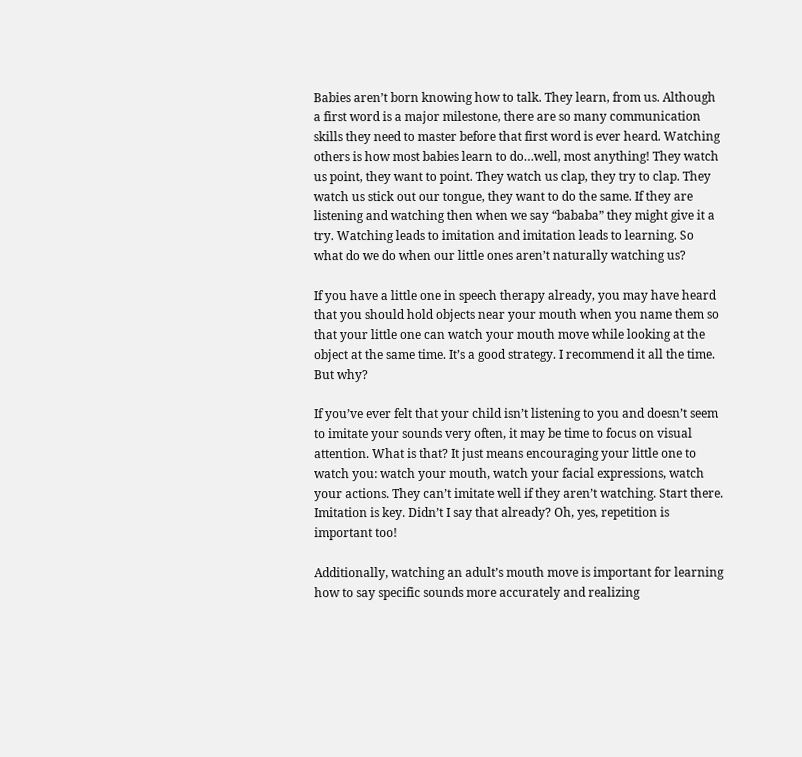Babies aren’t born knowing how to talk. They learn, from us. Although a first word is a major milestone, there are so many communication skills they need to master before that first word is ever heard. Watching others is how most babies learn to do…well, most anything! They watch us point, they want to point. They watch us clap, they try to clap. They watch us stick out our tongue, they want to do the same. If they are listening and watching then when we say “bababa” they might give it a try. Watching leads to imitation and imitation leads to learning. So what do we do when our little ones aren’t naturally watching us?

If you have a little one in speech therapy already, you may have heard that you should hold objects near your mouth when you name them so that your little one can watch your mouth move while looking at the object at the same time. It’s a good strategy. I recommend it all the time. But why?

If you’ve ever felt that your child isn’t listening to you and doesn’t seem to imitate your sounds very often, it may be time to focus on visual attention. What is that? It just means encouraging your little one to watch you: watch your mouth, watch your facial expressions, watch your actions. They can’t imitate well if they aren’t watching. Start there. Imitation is key. Didn’t I say that already? Oh, yes, repetition is important too!

Additionally, watching an adult’s mouth move is important for learning how to say specific sounds more accurately and realizing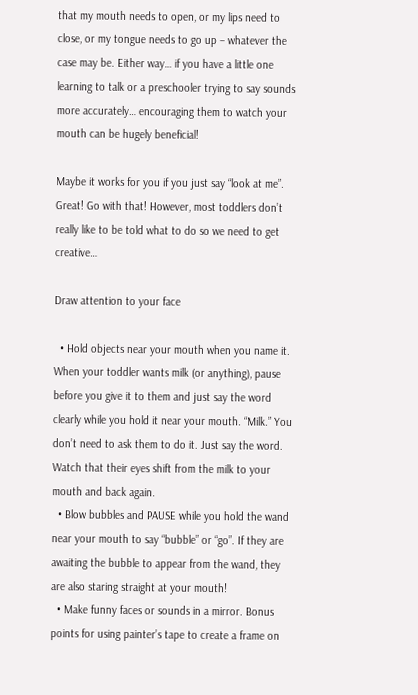that my mouth needs to open, or my lips need to close, or my tongue needs to go up – whatever the case may be. Either way… if you have a little one learning to talk or a preschooler trying to say sounds more accurately… encouraging them to watch your mouth can be hugely beneficial!

Maybe it works for you if you just say “look at me”. Great! Go with that! However, most toddlers don’t really like to be told what to do so we need to get creative…

Draw attention to your face

  • Hold objects near your mouth when you name it. When your toddler wants milk (or anything), pause before you give it to them and just say the word clearly while you hold it near your mouth. “Milk.” You don’t need to ask them to do it. Just say the word. Watch that their eyes shift from the milk to your mouth and back again.
  • Blow bubbles and PAUSE while you hold the wand near your mouth to say “bubble” or “go”. If they are awaiting the bubble to appear from the wand, they are also staring straight at your mouth!
  • Make funny faces or sounds in a mirror. Bonus points for using painter’s tape to create a frame on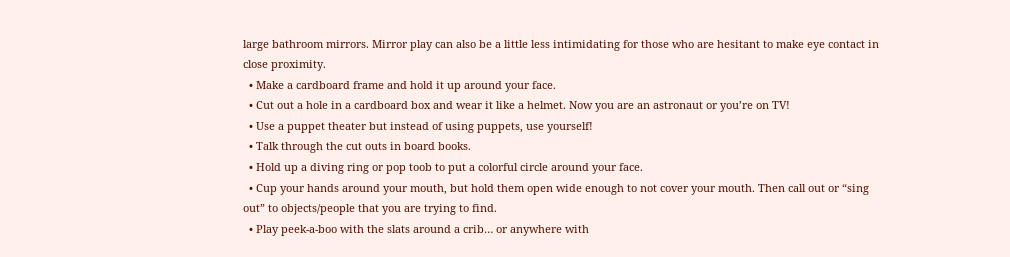large bathroom mirrors. Mirror play can also be a little less intimidating for those who are hesitant to make eye contact in close proximity.
  • Make a cardboard frame and hold it up around your face.
  • Cut out a hole in a cardboard box and wear it like a helmet. Now you are an astronaut or you’re on TV!
  • Use a puppet theater but instead of using puppets, use yourself!
  • Talk through the cut outs in board books.
  • Hold up a diving ring or pop toob to put a colorful circle around your face.
  • Cup your hands around your mouth, but hold them open wide enough to not cover your mouth. Then call out or “sing out” to objects/people that you are trying to find.
  • Play peek-a-boo with the slats around a crib… or anywhere with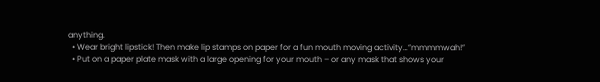anything.
  • Wear bright lipstick! Then make lip stamps on paper for a fun mouth moving activity…”mmmmwah!”
  • Put on a paper plate mask with a large opening for your mouth – or any mask that shows your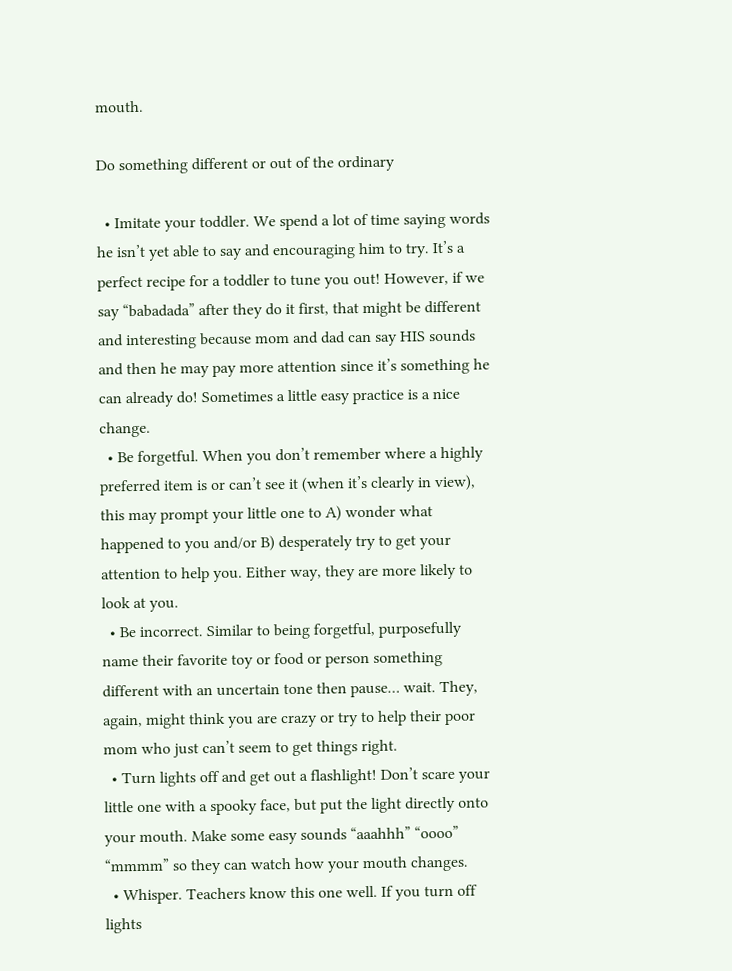mouth.

Do something different or out of the ordinary

  • Imitate your toddler. We spend a lot of time saying words he isn’t yet able to say and encouraging him to try. It’s a perfect recipe for a toddler to tune you out! However, if we say “babadada” after they do it first, that might be different and interesting because mom and dad can say HIS sounds and then he may pay more attention since it’s something he can already do! Sometimes a little easy practice is a nice change.
  • Be forgetful. When you don’t remember where a highly preferred item is or can’t see it (when it’s clearly in view), this may prompt your little one to A) wonder what happened to you and/or B) desperately try to get your attention to help you. Either way, they are more likely to look at you.
  • Be incorrect. Similar to being forgetful, purposefully name their favorite toy or food or person something different with an uncertain tone then pause… wait. They, again, might think you are crazy or try to help their poor mom who just can’t seem to get things right.
  • Turn lights off and get out a flashlight! Don’t scare your little one with a spooky face, but put the light directly onto your mouth. Make some easy sounds “aaahhh” “oooo” “mmmm” so they can watch how your mouth changes.
  • Whisper. Teachers know this one well. If you turn off lights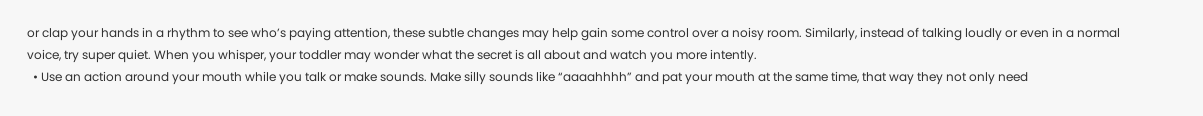or clap your hands in a rhythm to see who’s paying attention, these subtle changes may help gain some control over a noisy room. Similarly, instead of talking loudly or even in a normal voice, try super quiet. When you whisper, your toddler may wonder what the secret is all about and watch you more intently.
  • Use an action around your mouth while you talk or make sounds. Make silly sounds like “aaaahhhh” and pat your mouth at the same time, that way they not only need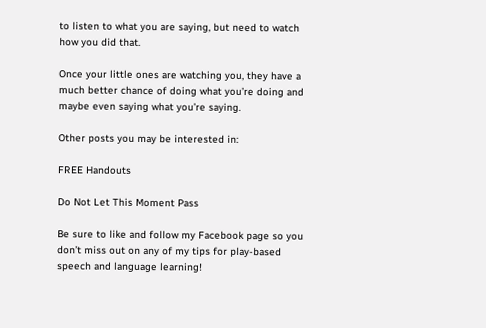to listen to what you are saying, but need to watch how you did that.

Once your little ones are watching you, they have a much better chance of doing what you’re doing and maybe even saying what you’re saying.

Other posts you may be interested in:

FREE Handouts

Do Not Let This Moment Pass

Be sure to like and follow my Facebook page so you don’t miss out on any of my tips for play-based speech and language learning!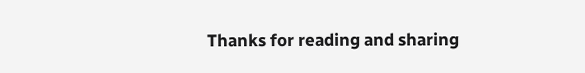Thanks for reading and sharing